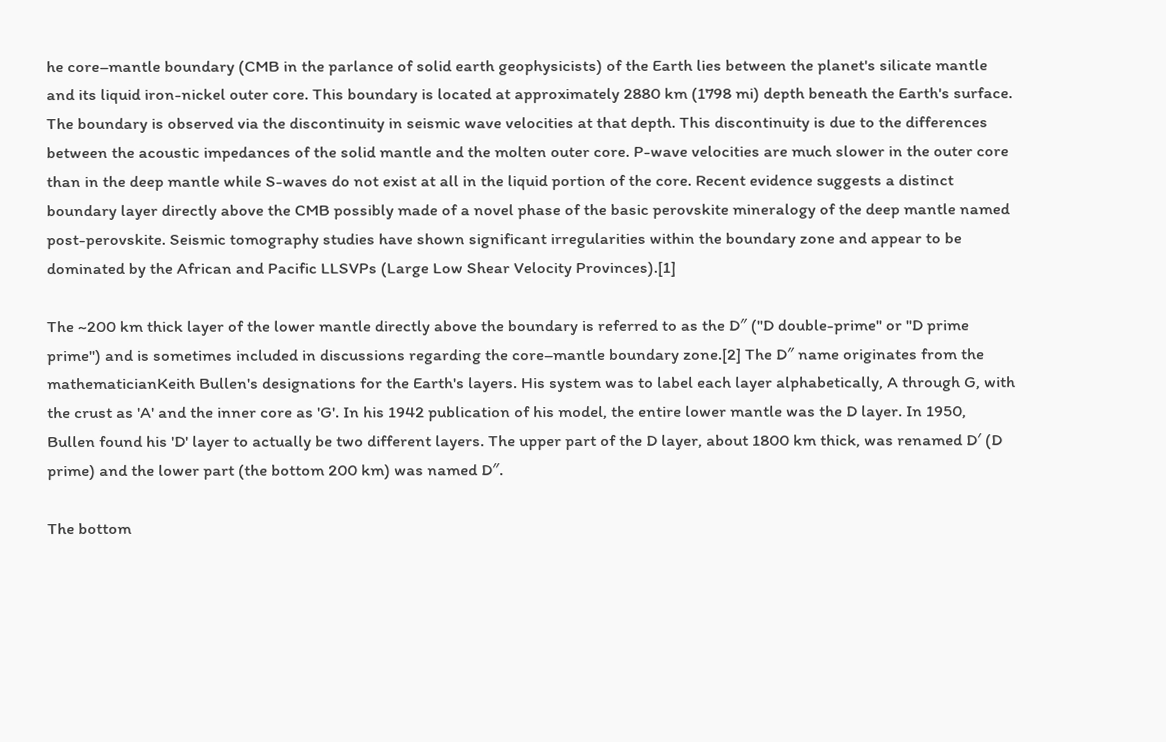he core–mantle boundary (CMB in the parlance of solid earth geophysicists) of the Earth lies between the planet's silicate mantle and its liquid iron-nickel outer core. This boundary is located at approximately 2880 km (1798 mi) depth beneath the Earth's surface. The boundary is observed via the discontinuity in seismic wave velocities at that depth. This discontinuity is due to the differences between the acoustic impedances of the solid mantle and the molten outer core. P-wave velocities are much slower in the outer core than in the deep mantle while S-waves do not exist at all in the liquid portion of the core. Recent evidence suggests a distinct boundary layer directly above the CMB possibly made of a novel phase of the basic perovskite mineralogy of the deep mantle named post-perovskite. Seismic tomography studies have shown significant irregularities within the boundary zone and appear to be dominated by the African and Pacific LLSVPs (Large Low Shear Velocity Provinces).[1]

The ~200 km thick layer of the lower mantle directly above the boundary is referred to as the D″ ("D double-prime" or "D prime prime") and is sometimes included in discussions regarding the core–mantle boundary zone.[2] The D″ name originates from the mathematicianKeith Bullen's designations for the Earth's layers. His system was to label each layer alphabetically, A through G, with the crust as 'A' and the inner core as 'G'. In his 1942 publication of his model, the entire lower mantle was the D layer. In 1950, Bullen found his 'D' layer to actually be two different layers. The upper part of the D layer, about 1800 km thick, was renamed D′ (D prime) and the lower part (the bottom 200 km) was named D″.

The bottom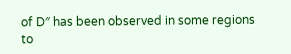of D″ has been observed in some regions to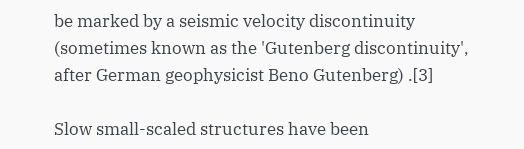be marked by a seismic velocity discontinuity (sometimes known as the 'Gutenberg discontinuity', after German geophysicist Beno Gutenberg) .[3]

Slow small-scaled structures have been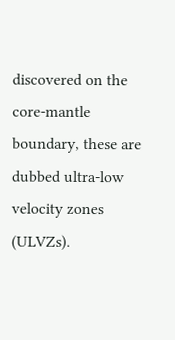discovered on the core-mantle boundary, these are dubbed ultra-low velocity zones (ULVZs).